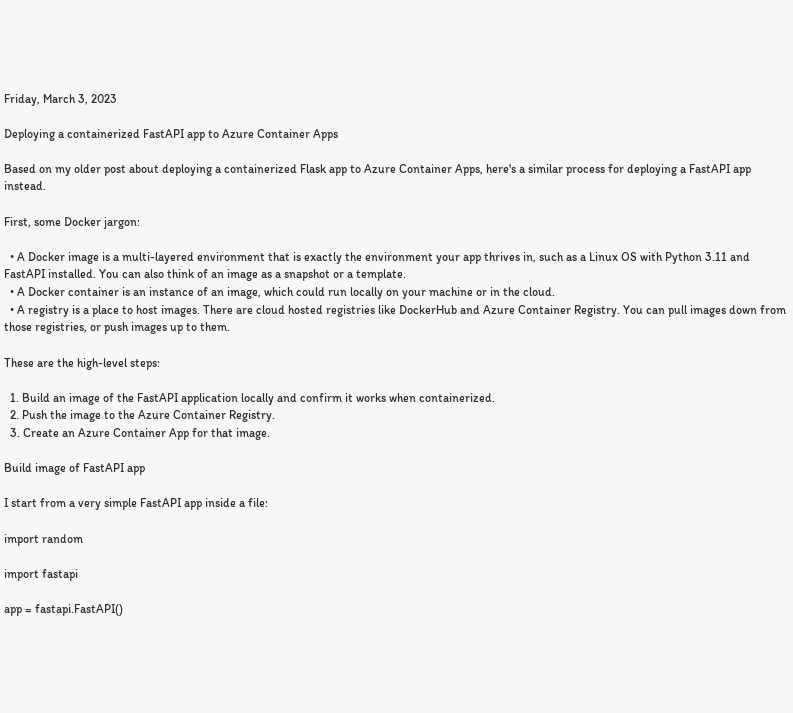Friday, March 3, 2023

Deploying a containerized FastAPI app to Azure Container Apps

Based on my older post about deploying a containerized Flask app to Azure Container Apps, here's a similar process for deploying a FastAPI app instead.

First, some Docker jargon:

  • A Docker image is a multi-layered environment that is exactly the environment your app thrives in, such as a Linux OS with Python 3.11 and FastAPI installed. You can also think of an image as a snapshot or a template.
  • A Docker container is an instance of an image, which could run locally on your machine or in the cloud.
  • A registry is a place to host images. There are cloud hosted registries like DockerHub and Azure Container Registry. You can pull images down from those registries, or push images up to them.

These are the high-level steps:

  1. Build an image of the FastAPI application locally and confirm it works when containerized.
  2. Push the image to the Azure Container Registry.
  3. Create an Azure Container App for that image.

Build image of FastAPI app

I start from a very simple FastAPI app inside a file:

import random

import fastapi

app = fastapi.FastAPI()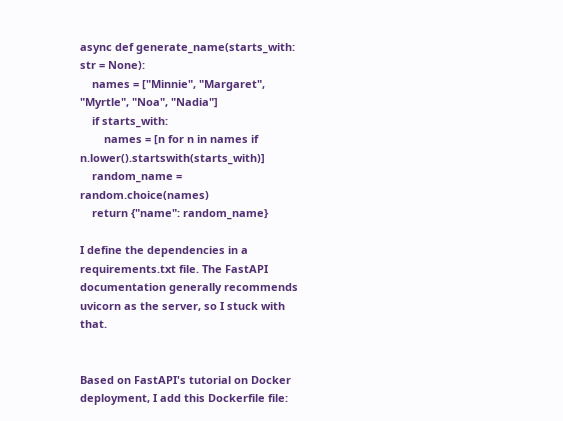async def generate_name(starts_with: str = None):
    names = ["Minnie", "Margaret", "Myrtle", "Noa", "Nadia"]
    if starts_with:
        names = [n for n in names if n.lower().startswith(starts_with)]
    random_name = random.choice(names)
    return {"name": random_name}

I define the dependencies in a requirements.txt file. The FastAPI documentation generally recommends uvicorn as the server, so I stuck with that.


Based on FastAPI's tutorial on Docker deployment, I add this Dockerfile file: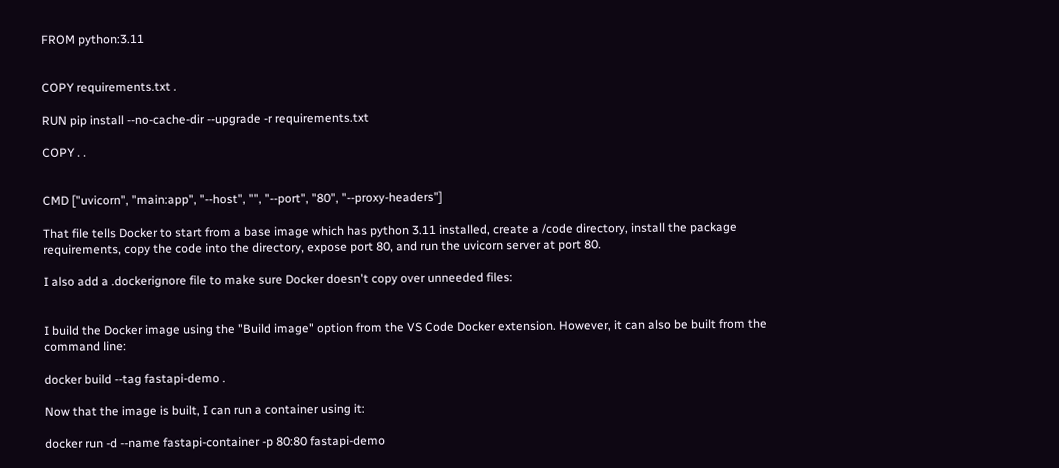FROM python:3.11


COPY requirements.txt .

RUN pip install --no-cache-dir --upgrade -r requirements.txt

COPY . .


CMD ["uvicorn", "main:app", "--host", "", "--port", "80", "--proxy-headers"]

That file tells Docker to start from a base image which has python 3.11 installed, create a /code directory, install the package requirements, copy the code into the directory, expose port 80, and run the uvicorn server at port 80.

I also add a .dockerignore file to make sure Docker doesn't copy over unneeded files:


I build the Docker image using the "Build image" option from the VS Code Docker extension. However, it can also be built from the command line:

docker build --tag fastapi-demo .

Now that the image is built, I can run a container using it:

docker run -d --name fastapi-container -p 80:80 fastapi-demo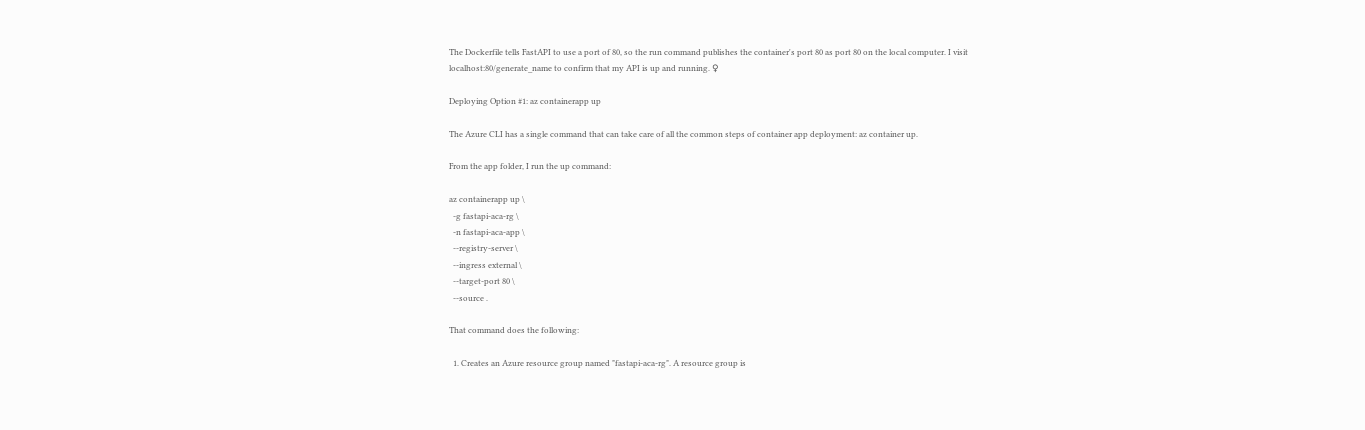The Dockerfile tells FastAPI to use a port of 80, so the run command publishes the container's port 80 as port 80 on the local computer. I visit localhost:80/generate_name to confirm that my API is up and running. ♀

Deploying Option #1: az containerapp up

The Azure CLI has a single command that can take care of all the common steps of container app deployment: az container up.

From the app folder, I run the up command:

az containerapp up \
  -g fastapi-aca-rg \
  -n fastapi-aca-app \
  --registry-server \
  --ingress external \
  --target-port 80 \
  --source .

That command does the following:

  1. Creates an Azure resource group named "fastapi-aca-rg". A resource group is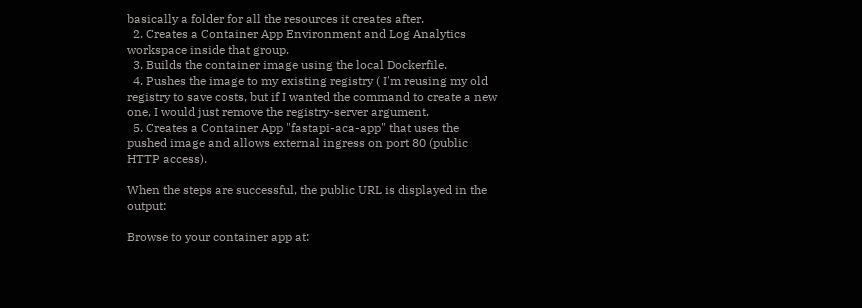basically a folder for all the resources it creates after.
  2. Creates a Container App Environment and Log Analytics workspace inside that group.
  3. Builds the container image using the local Dockerfile.
  4. Pushes the image to my existing registry ( I'm reusing my old registry to save costs, but if I wanted the command to create a new one, I would just remove the registry-server argument.
  5. Creates a Container App "fastapi-aca-app" that uses the pushed image and allows external ingress on port 80 (public HTTP access).

When the steps are successful, the public URL is displayed in the output:

Browse to your container app at: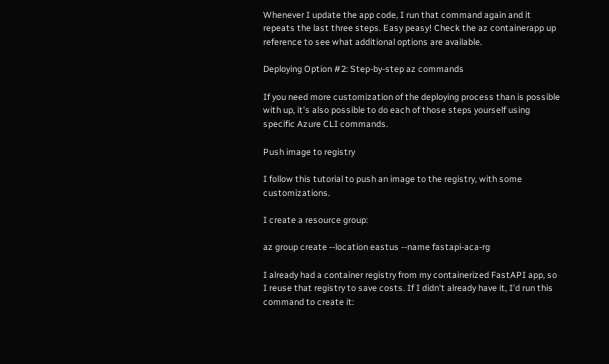Whenever I update the app code, I run that command again and it repeats the last three steps. Easy peasy! Check the az containerapp up reference to see what additional options are available.

Deploying Option #2: Step-by-step az commands

If you need more customization of the deploying process than is possible with up, it's also possible to do each of those steps yourself using specific Azure CLI commands.

Push image to registry

I follow this tutorial to push an image to the registry, with some customizations.

I create a resource group:

az group create --location eastus --name fastapi-aca-rg

I already had a container registry from my containerized FastAPI app, so I reuse that registry to save costs. If I didn't already have it, I'd run this command to create it: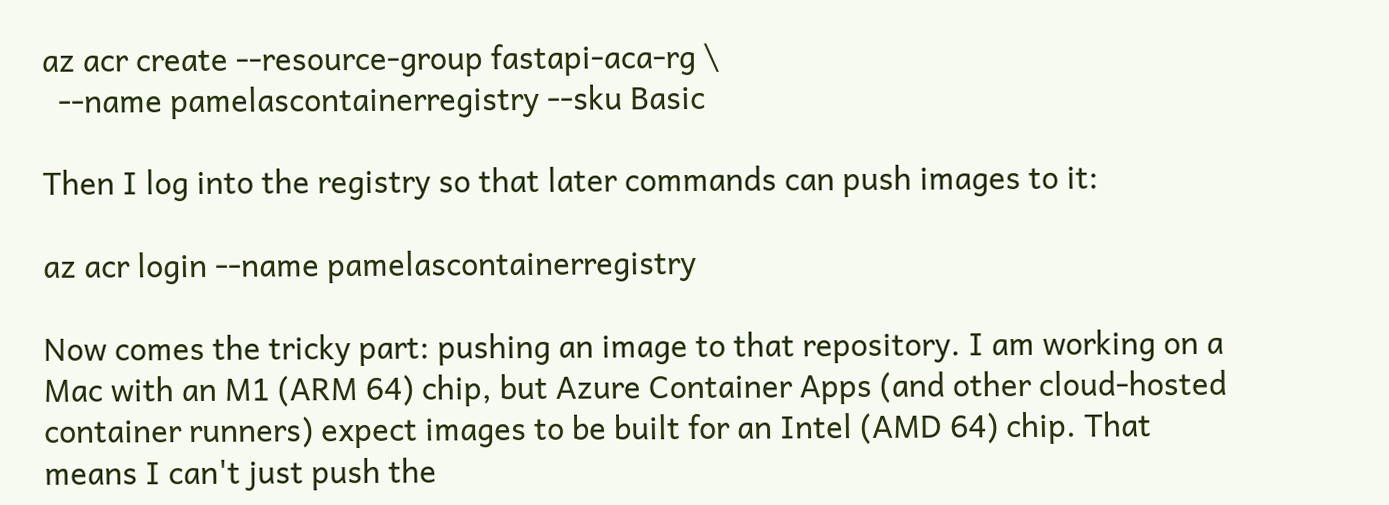az acr create --resource-group fastapi-aca-rg \
  --name pamelascontainerregistry --sku Basic

Then I log into the registry so that later commands can push images to it:

az acr login --name pamelascontainerregistry

Now comes the tricky part: pushing an image to that repository. I am working on a Mac with an M1 (ARM 64) chip, but Azure Container Apps (and other cloud-hosted container runners) expect images to be built for an Intel (AMD 64) chip. That means I can't just push the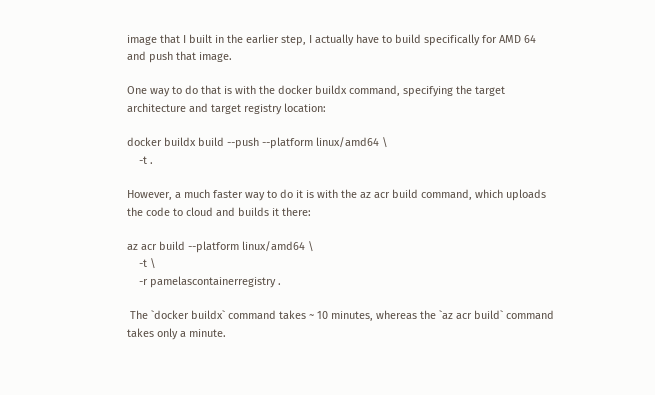image that I built in the earlier step, I actually have to build specifically for AMD 64 and push that image.

One way to do that is with the docker buildx command, specifying the target architecture and target registry location:

docker buildx build --push --platform linux/amd64 \
    -t .

However, a much faster way to do it is with the az acr build command, which uploads the code to cloud and builds it there:

az acr build --platform linux/amd64 \
    -t \
    -r pamelascontainerregistry .

 The `docker buildx` command takes ~ 10 minutes, whereas the `az acr build` command takes only a minute.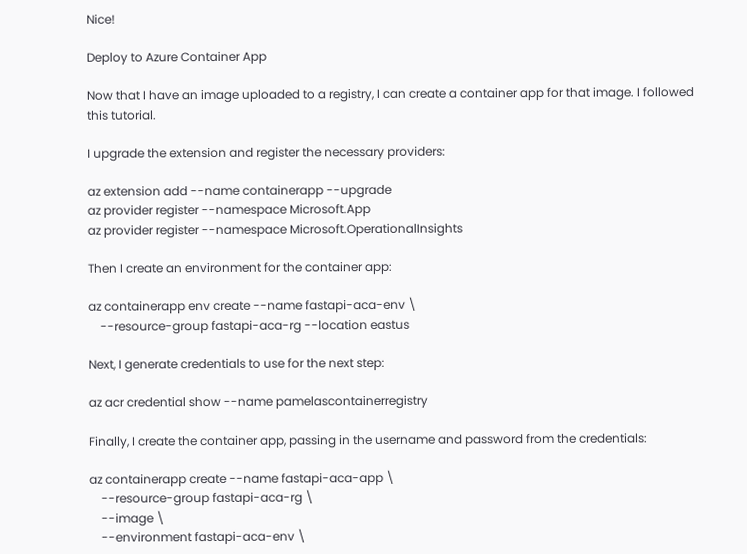Nice!

Deploy to Azure Container App

Now that I have an image uploaded to a registry, I can create a container app for that image. I followed this tutorial.

I upgrade the extension and register the necessary providers:

az extension add --name containerapp --upgrade
az provider register --namespace Microsoft.App
az provider register --namespace Microsoft.OperationalInsights

Then I create an environment for the container app:

az containerapp env create --name fastapi-aca-env \
    --resource-group fastapi-aca-rg --location eastus

Next, I generate credentials to use for the next step:

az acr credential show --name pamelascontainerregistry

Finally, I create the container app, passing in the username and password from the credentials:

az containerapp create --name fastapi-aca-app \
    --resource-group fastapi-aca-rg \
    --image \
    --environment fastapi-aca-env \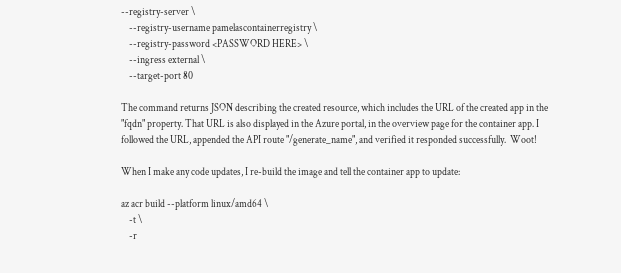--registry-server \
    --registry-username pamelascontainerregistry \
    --registry-password <PASSWORD HERE> \
    --ingress external \
    --target-port 80

The command returns JSON describing the created resource, which includes the URL of the created app in the "fqdn" property. That URL is also displayed in the Azure portal, in the overview page for the container app. I followed the URL, appended the API route "/generate_name", and verified it responded successfully.  Woot!

When I make any code updates, I re-build the image and tell the container app to update:

az acr build --platform linux/amd64 \
    -t \
    -r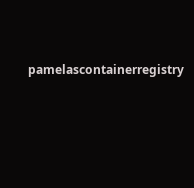pamelascontainerregistry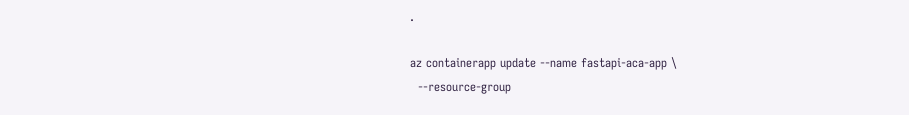.

az containerapp update --name fastapi-aca-app \
  --resource-group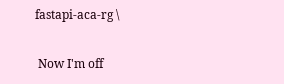fastapi-aca-rg \

 Now I'm off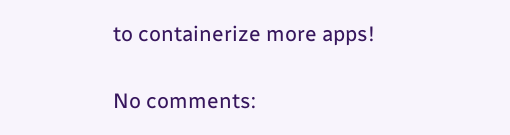to containerize more apps!

No comments: